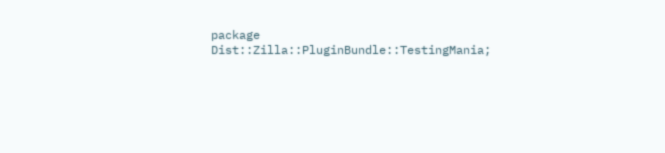package Dist::Zilla::PluginBundle::TestingMania;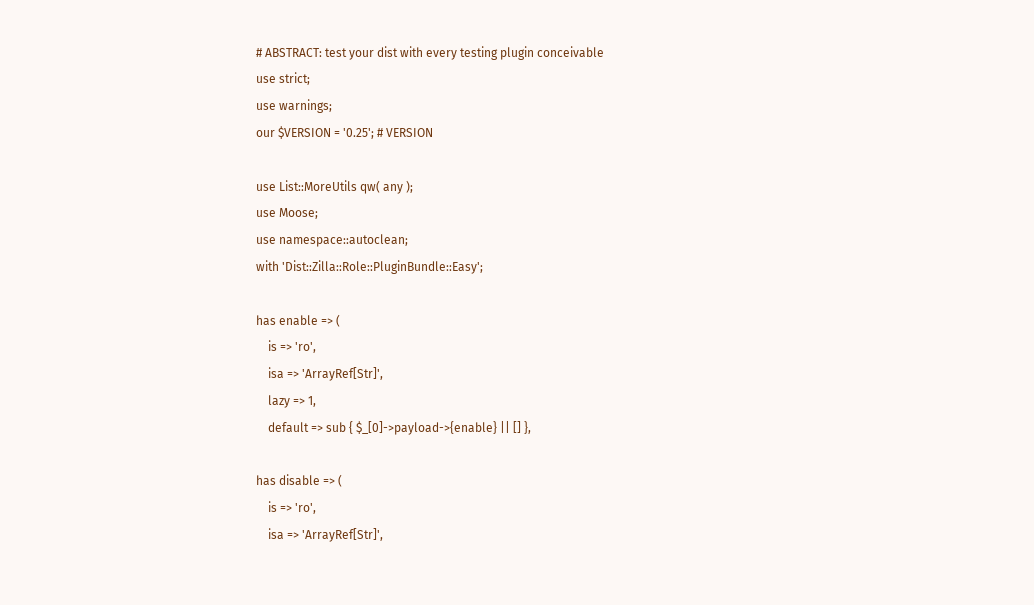# ABSTRACT: test your dist with every testing plugin conceivable
use strict;
use warnings;
our $VERSION = '0.25'; # VERSION

use List::MoreUtils qw( any );
use Moose;
use namespace::autoclean;
with 'Dist::Zilla::Role::PluginBundle::Easy';

has enable => (
    is => 'ro',
    isa => 'ArrayRef[Str]',
    lazy => 1,
    default => sub { $_[0]->payload->{enable} || [] },

has disable => (
    is => 'ro',
    isa => 'ArrayRef[Str]',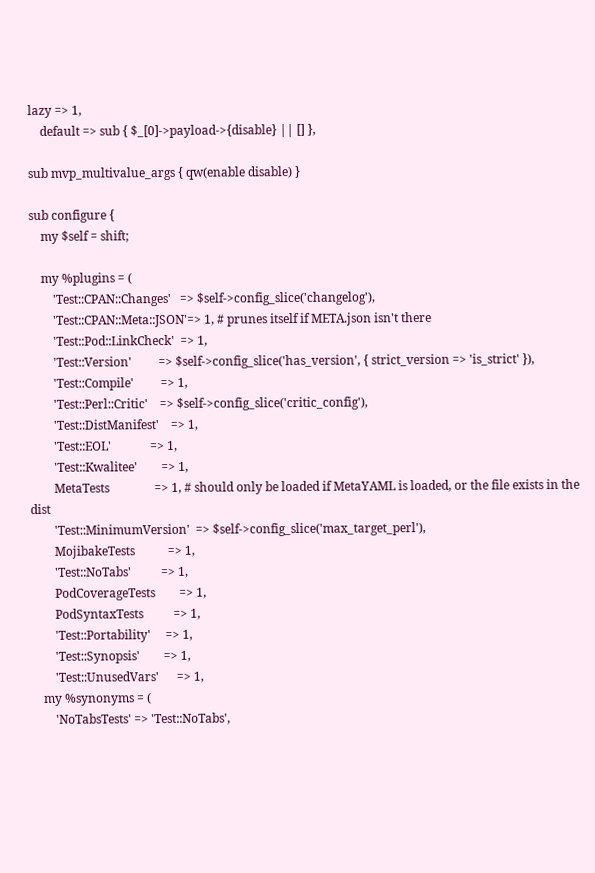lazy => 1,
    default => sub { $_[0]->payload->{disable} || [] },

sub mvp_multivalue_args { qw(enable disable) }

sub configure {
    my $self = shift;

    my %plugins = (
        'Test::CPAN::Changes'   => $self->config_slice('changelog'),
        'Test::CPAN::Meta::JSON'=> 1, # prunes itself if META.json isn't there
        'Test::Pod::LinkCheck'  => 1,
        'Test::Version'         => $self->config_slice('has_version', { strict_version => 'is_strict' }),
        'Test::Compile'         => 1,
        'Test::Perl::Critic'    => $self->config_slice('critic_config'),
        'Test::DistManifest'    => 1,
        'Test::EOL'             => 1,
        'Test::Kwalitee'        => 1,
        MetaTests               => 1, # should only be loaded if MetaYAML is loaded, or the file exists in the dist
        'Test::MinimumVersion'  => $self->config_slice('max_target_perl'),
        MojibakeTests           => 1,
        'Test::NoTabs'          => 1,
        PodCoverageTests        => 1,
        PodSyntaxTests          => 1,
        'Test::Portability'     => 1,
        'Test::Synopsis'        => 1,
        'Test::UnusedVars'      => 1,
    my %synonyms = (
        'NoTabsTests' => 'Test::NoTabs',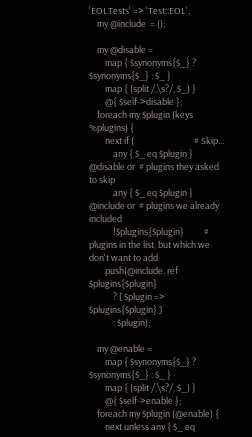'EOLTests' => 'Test::EOL',
    my @include  = ();

    my @disable =
        map { $synonyms{$_} ? $synonyms{$_} : $_ }
        map { (split /,\s?/, $_) }
        @{ $self->disable };
    foreach my $plugin (keys %plugins) {
        next if (                              # Skip...
            any { $_ eq $plugin } @disable or  # plugins they asked to skip
            any { $_ eq $plugin } @include or  # plugins we already included
            !$plugins{$plugin}          # plugins in the list, but which we don't want to add
        push(@include, ref $plugins{$plugin}
            ? [ $plugin => $plugins{$plugin} ]
            : $plugin);

    my @enable =
        map { $synonyms{$_} ? $synonyms{$_} : $_ }
        map { (split /,\s?/, $_) }
        @{ $self->enable };
    foreach my $plugin (@enable) {
        next unless any { $_ eq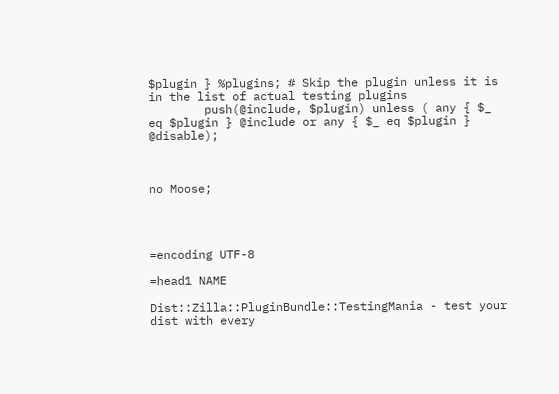$plugin } %plugins; # Skip the plugin unless it is in the list of actual testing plugins
        push(@include, $plugin) unless ( any { $_ eq $plugin } @include or any { $_ eq $plugin } @disable);



no Moose;




=encoding UTF-8

=head1 NAME

Dist::Zilla::PluginBundle::TestingMania - test your dist with every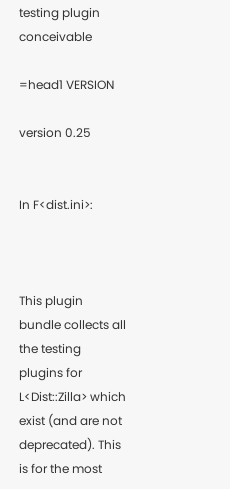testing plugin conceivable

=head1 VERSION

version 0.25


In F<dist.ini>:



This plugin bundle collects all the testing plugins for L<Dist::Zilla> which
exist (and are not deprecated). This is for the most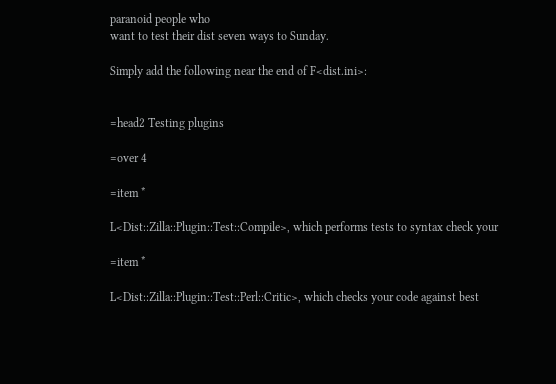paranoid people who
want to test their dist seven ways to Sunday.

Simply add the following near the end of F<dist.ini>:


=head2 Testing plugins

=over 4

=item *

L<Dist::Zilla::Plugin::Test::Compile>, which performs tests to syntax check your

=item *

L<Dist::Zilla::Plugin::Test::Perl::Critic>, which checks your code against best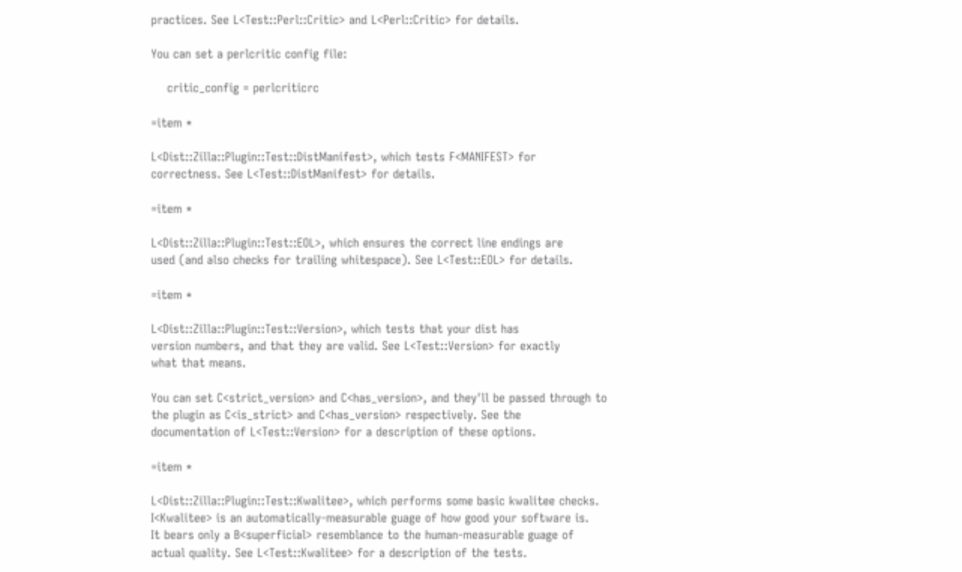practices. See L<Test::Perl::Critic> and L<Perl::Critic> for details.

You can set a perlcritic config file:

    critic_config = perlcriticrc

=item *

L<Dist::Zilla::Plugin::Test::DistManifest>, which tests F<MANIFEST> for
correctness. See L<Test::DistManifest> for details.

=item *

L<Dist::Zilla::Plugin::Test::EOL>, which ensures the correct line endings are
used (and also checks for trailing whitespace). See L<Test::EOL> for details.

=item *

L<Dist::Zilla::Plugin::Test::Version>, which tests that your dist has
version numbers, and that they are valid. See L<Test::Version> for exactly
what that means.

You can set C<strict_version> and C<has_version>, and they'll be passed through to
the plugin as C<is_strict> and C<has_version> respectively. See the
documentation of L<Test::Version> for a description of these options.

=item *

L<Dist::Zilla::Plugin::Test::Kwalitee>, which performs some basic kwalitee checks.
I<Kwalitee> is an automatically-measurable guage of how good your software is.
It bears only a B<superficial> resemblance to the human-measurable guage of
actual quality. See L<Test::Kwalitee> for a description of the tests.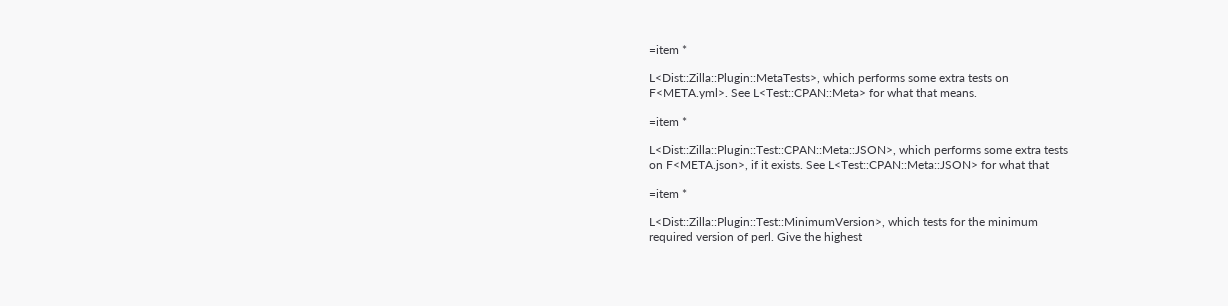=item *

L<Dist::Zilla::Plugin::MetaTests>, which performs some extra tests on
F<META.yml>. See L<Test::CPAN::Meta> for what that means.

=item *

L<Dist::Zilla::Plugin::Test::CPAN::Meta::JSON>, which performs some extra tests
on F<META.json>, if it exists. See L<Test::CPAN::Meta::JSON> for what that

=item *

L<Dist::Zilla::Plugin::Test::MinimumVersion>, which tests for the minimum
required version of perl. Give the highest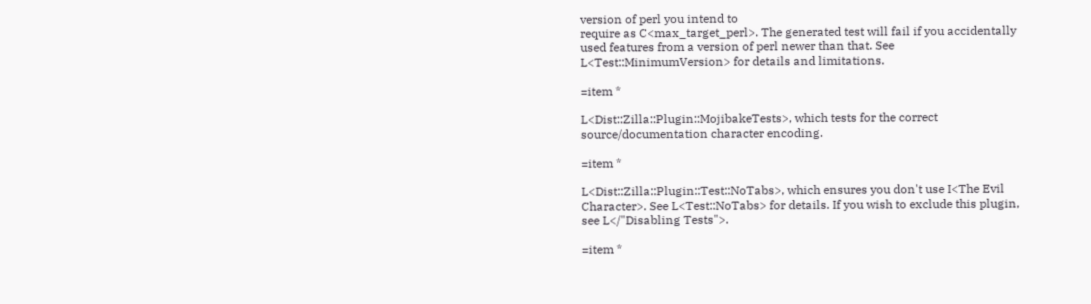version of perl you intend to
require as C<max_target_perl>. The generated test will fail if you accidentally
used features from a version of perl newer than that. See
L<Test::MinimumVersion> for details and limitations.

=item *

L<Dist::Zilla::Plugin::MojibakeTests>, which tests for the correct
source/documentation character encoding.

=item *

L<Dist::Zilla::Plugin::Test::NoTabs>, which ensures you don't use I<The Evil
Character>. See L<Test::NoTabs> for details. If you wish to exclude this plugin,
see L</"Disabling Tests">.

=item *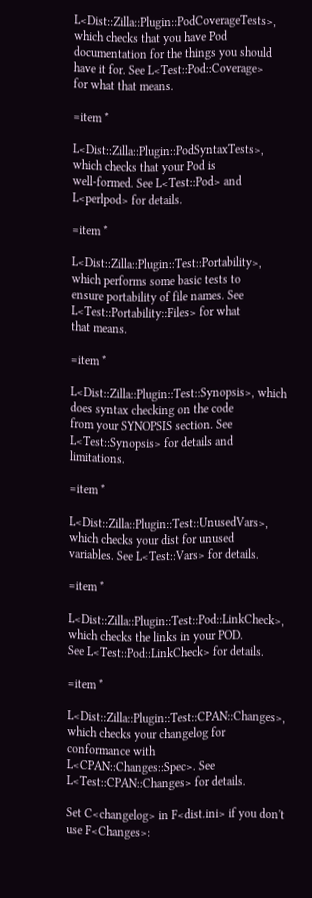L<Dist::Zilla::Plugin::PodCoverageTests>, which checks that you have Pod
documentation for the things you should have it for. See L<Test::Pod::Coverage>
for what that means.

=item *

L<Dist::Zilla::Plugin::PodSyntaxTests>, which checks that your Pod is
well-formed. See L<Test::Pod> and L<perlpod> for details.

=item *

L<Dist::Zilla::Plugin::Test::Portability>, which performs some basic tests to
ensure portability of file names. See L<Test::Portability::Files> for what
that means.

=item *

L<Dist::Zilla::Plugin::Test::Synopsis>, which does syntax checking on the code
from your SYNOPSIS section. See L<Test::Synopsis> for details and limitations.

=item *

L<Dist::Zilla::Plugin::Test::UnusedVars>, which checks your dist for unused
variables. See L<Test::Vars> for details.

=item *

L<Dist::Zilla::Plugin::Test::Pod::LinkCheck>, which checks the links in your POD.
See L<Test::Pod::LinkCheck> for details.

=item *

L<Dist::Zilla::Plugin::Test::CPAN::Changes>, which checks your changelog for
conformance with L<CPAN::Changes::Spec>. See L<Test::CPAN::Changes> for details.

Set C<changelog> in F<dist.ini> if you don't use F<Changes>: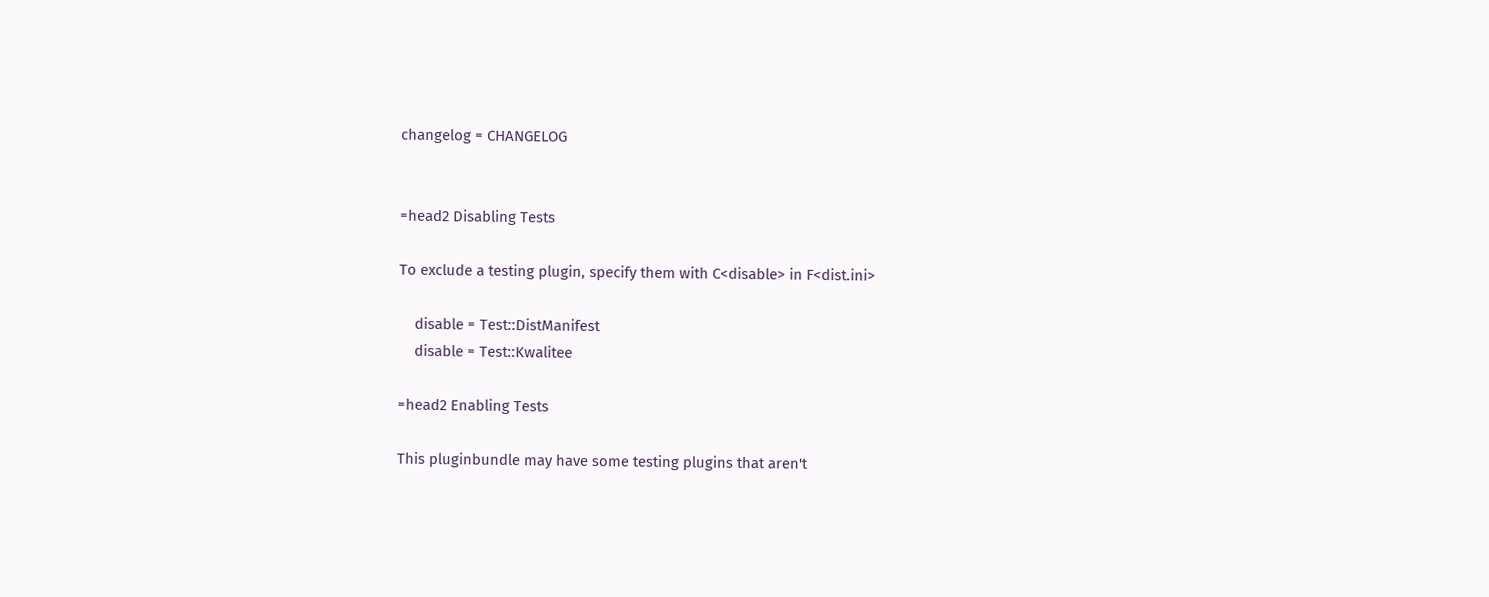changelog = CHANGELOG


=head2 Disabling Tests

To exclude a testing plugin, specify them with C<disable> in F<dist.ini>

    disable = Test::DistManifest
    disable = Test::Kwalitee

=head2 Enabling Tests

This pluginbundle may have some testing plugins that aren't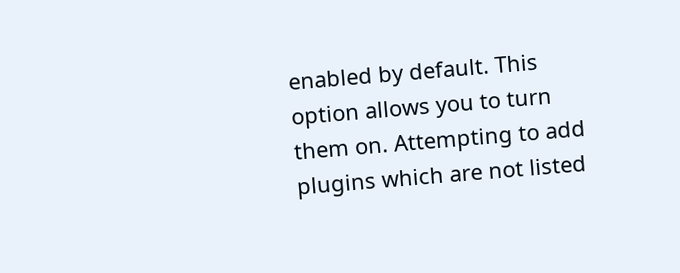enabled by default. This option allows you to turn them on. Attempting to add
plugins which are not listed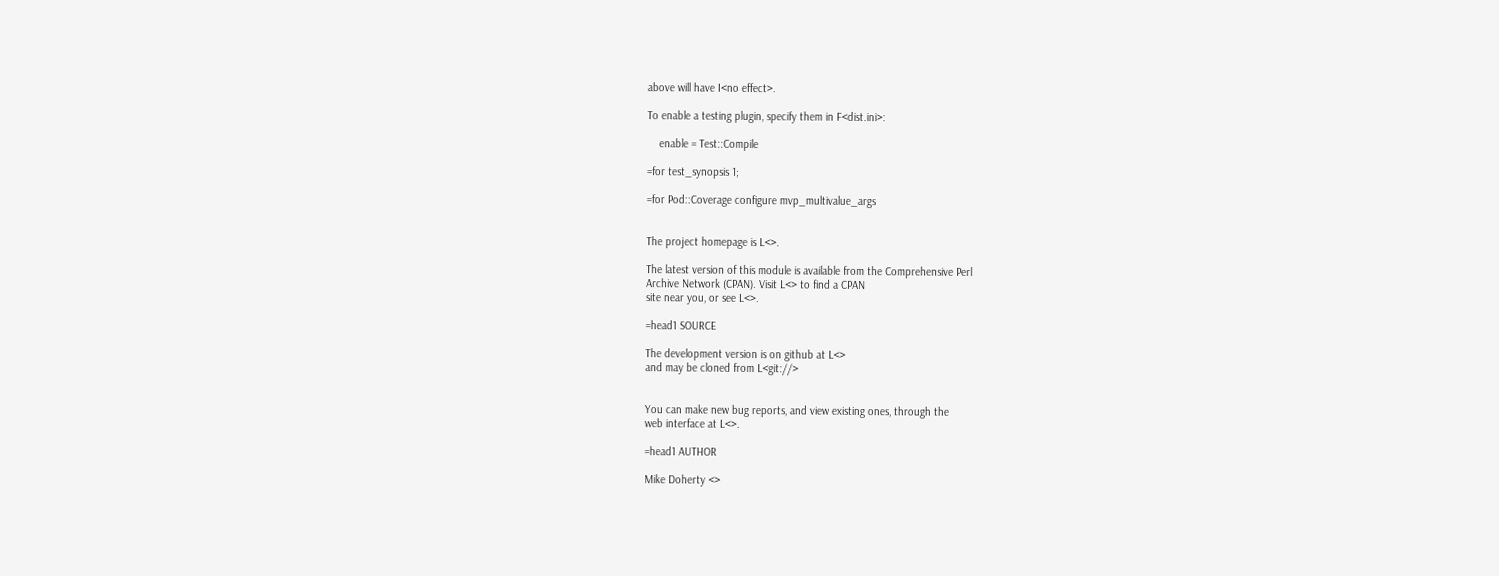above will have I<no effect>.

To enable a testing plugin, specify them in F<dist.ini>:

    enable = Test::Compile

=for test_synopsis 1;

=for Pod::Coverage configure mvp_multivalue_args


The project homepage is L<>.

The latest version of this module is available from the Comprehensive Perl
Archive Network (CPAN). Visit L<> to find a CPAN
site near you, or see L<>.

=head1 SOURCE

The development version is on github at L<>
and may be cloned from L<git://>


You can make new bug reports, and view existing ones, through the
web interface at L<>.

=head1 AUTHOR

Mike Doherty <>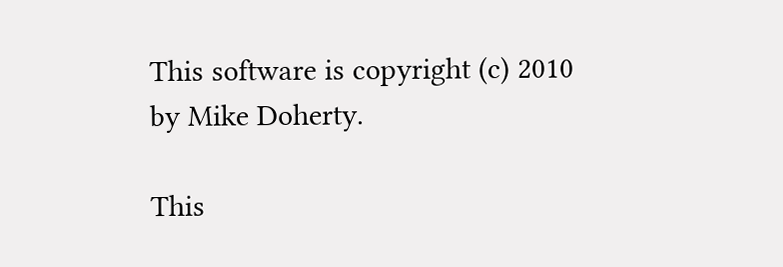This software is copyright (c) 2010 by Mike Doherty.

This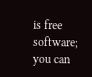is free software; you can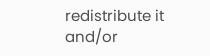redistribute it and/or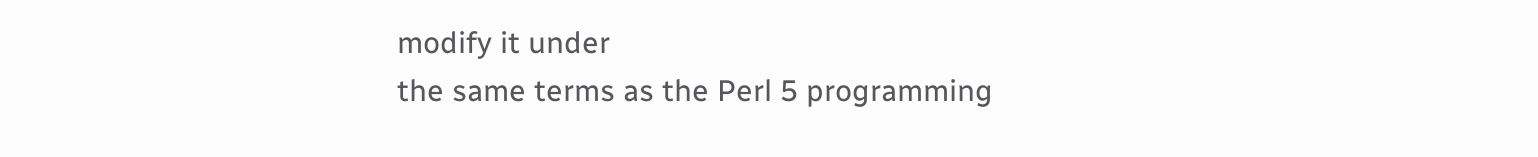modify it under
the same terms as the Perl 5 programming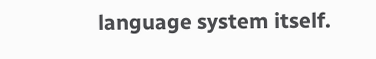language system itself.